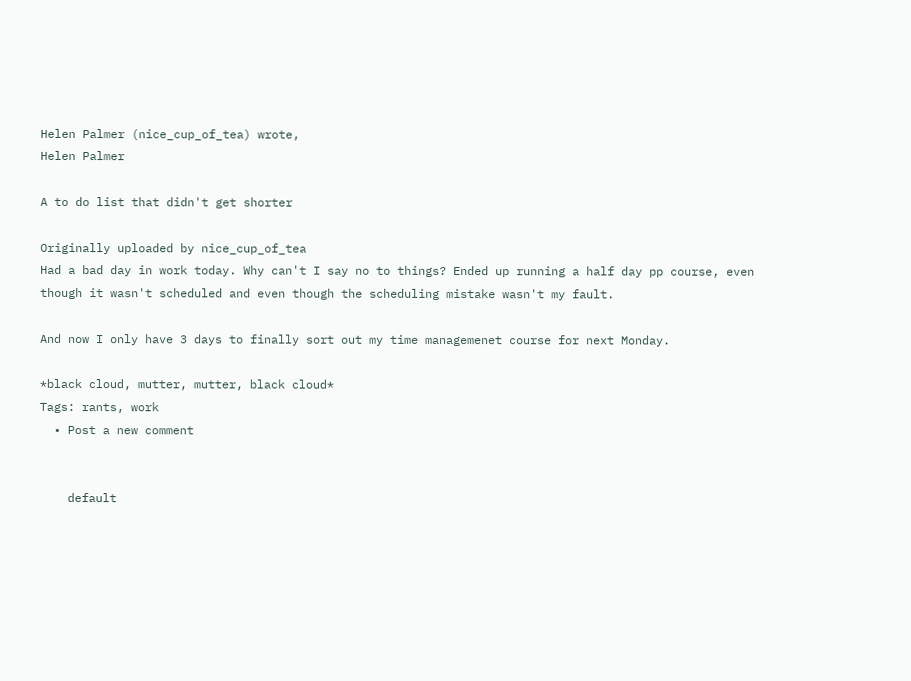Helen Palmer (nice_cup_of_tea) wrote,
Helen Palmer

A to do list that didn't get shorter

Originally uploaded by nice_cup_of_tea
Had a bad day in work today. Why can't I say no to things? Ended up running a half day pp course, even though it wasn't scheduled and even though the scheduling mistake wasn't my fault.

And now I only have 3 days to finally sort out my time managemenet course for next Monday.

*black cloud, mutter, mutter, black cloud*
Tags: rants, work
  • Post a new comment


    default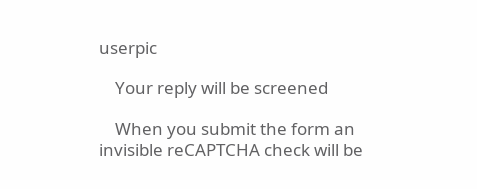userpic

    Your reply will be screened

    When you submit the form an invisible reCAPTCHA check will be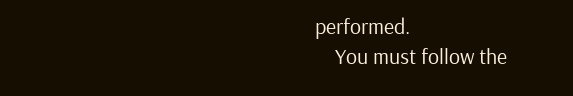performed.
    You must follow the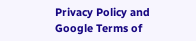Privacy Policy and Google Terms of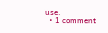use.
  • 1 comment